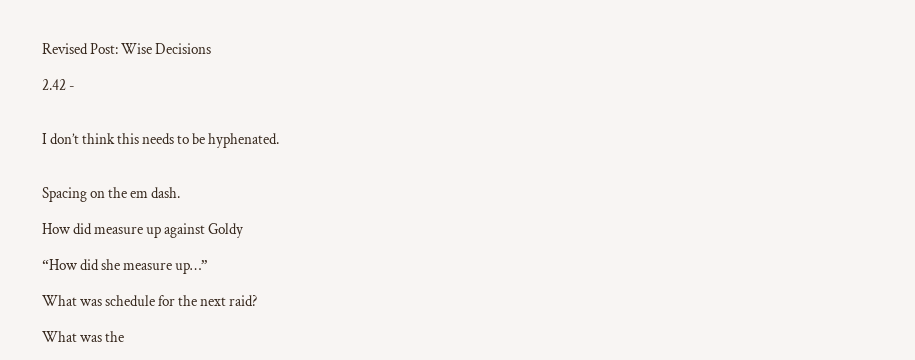Revised Post: Wise Decisions

2.42 -


I don’t think this needs to be hyphenated.


Spacing on the em dash.

How did measure up against Goldy

“How did she measure up…”

What was schedule for the next raid?

What was the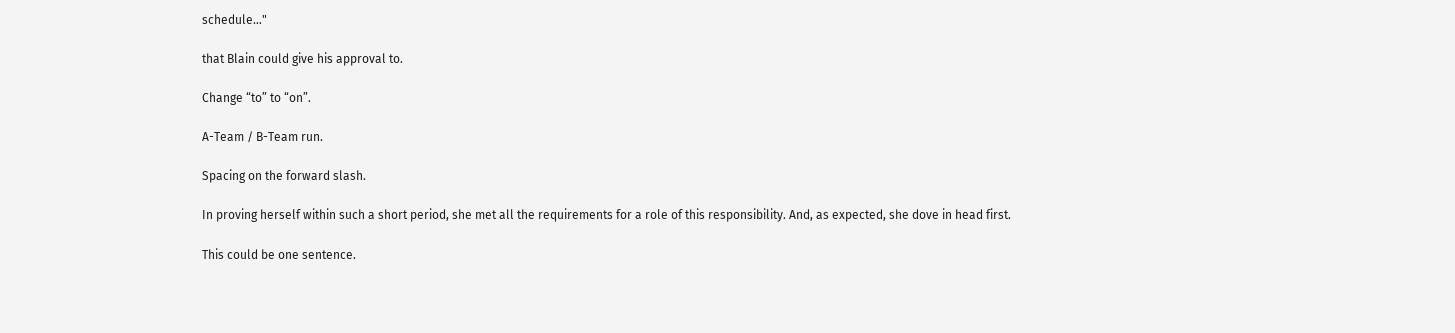schedule…"

that Blain could give his approval to.

Change “to” to “on”.

A-Team / B-Team run.

Spacing on the forward slash.

In proving herself within such a short period, she met all the requirements for a role of this responsibility. And, as expected, she dove in head first.

This could be one sentence.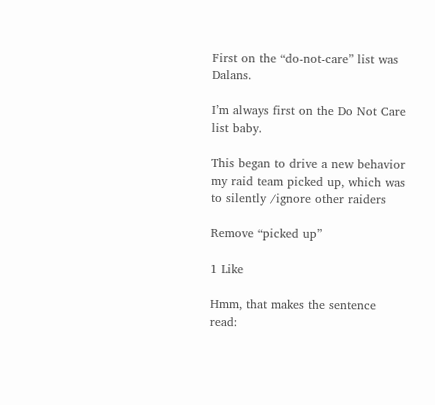First on the “do-not-care” list was Dalans.

I’m always first on the Do Not Care list baby.

This began to drive a new behavior my raid team picked up, which was to silently /ignore other raiders

Remove “picked up”

1 Like

Hmm, that makes the sentence read: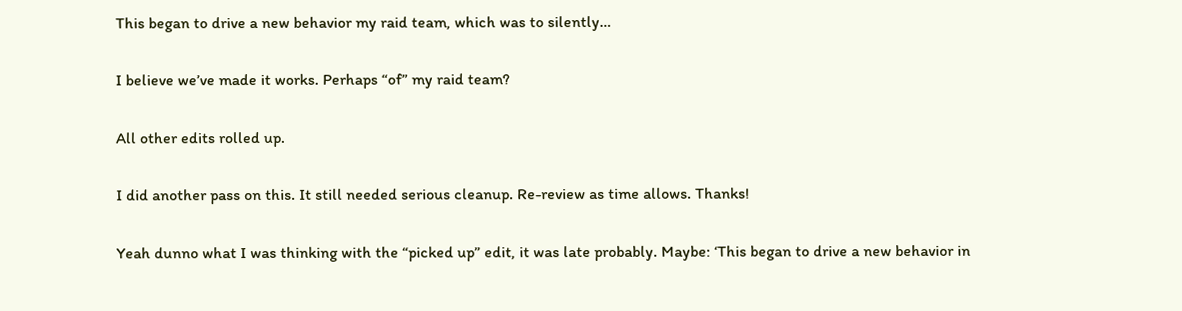This began to drive a new behavior my raid team, which was to silently…

I believe we’ve made it works. Perhaps “of” my raid team?

All other edits rolled up.

I did another pass on this. It still needed serious cleanup. Re-review as time allows. Thanks!

Yeah dunno what I was thinking with the “picked up” edit, it was late probably. Maybe: ‘This began to drive a new behavior in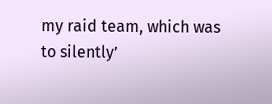my raid team, which was to silently’